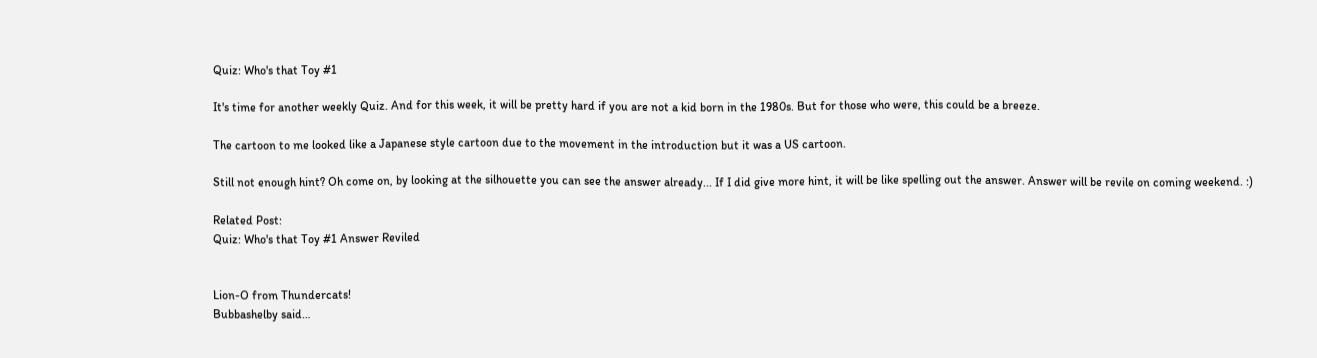Quiz: Who's that Toy #1

It's time for another weekly Quiz. And for this week, it will be pretty hard if you are not a kid born in the 1980s. But for those who were, this could be a breeze.

The cartoon to me looked like a Japanese style cartoon due to the movement in the introduction but it was a US cartoon.

Still not enough hint? Oh come on, by looking at the silhouette you can see the answer already... If I did give more hint, it will be like spelling out the answer. Answer will be revile on coming weekend. :)

Related Post:
Quiz: Who's that Toy #1 Answer Reviled


Lion-O from Thundercats!
Bubbashelby said…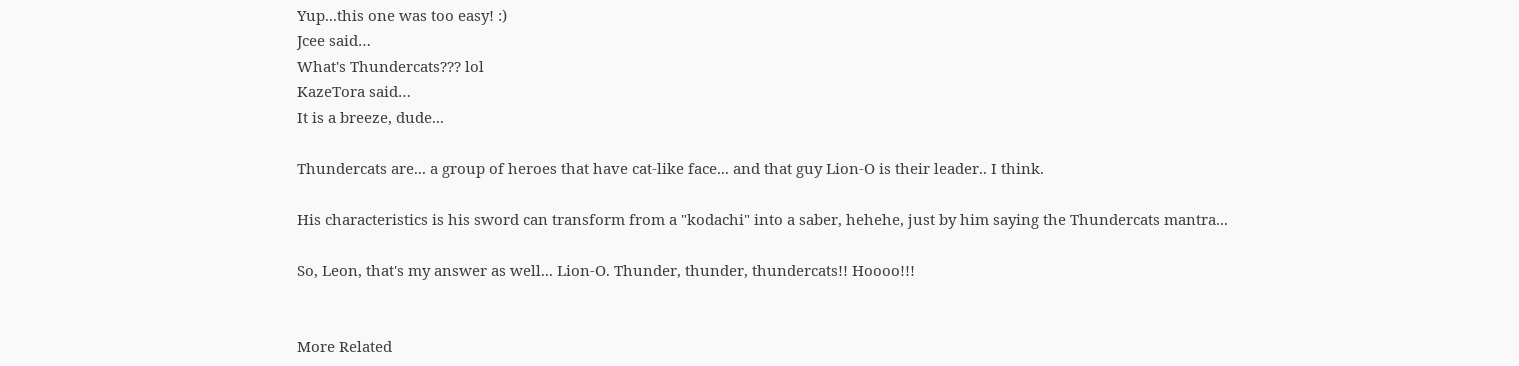Yup...this one was too easy! :)
Jcee said…
What's Thundercats??? lol
KazeTora said…
It is a breeze, dude...

Thundercats are... a group of heroes that have cat-like face... and that guy Lion-O is their leader.. I think.

His characteristics is his sword can transform from a "kodachi" into a saber, hehehe, just by him saying the Thundercats mantra...

So, Leon, that's my answer as well... Lion-O. Thunder, thunder, thundercats!! Hoooo!!!


More Related